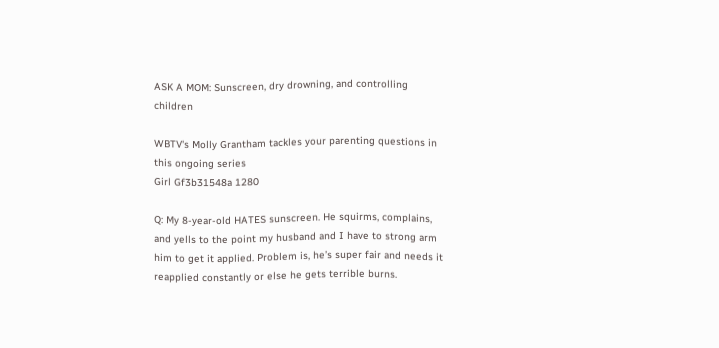ASK A MOM: Sunscreen, dry drowning, and controlling children

WBTV's Molly Grantham tackles your parenting questions in this ongoing series
Girl Gf3b31548a 1280

Q: My 8-year-old HATES sunscreen. He squirms, complains, and yells to the point my husband and I have to strong arm him to get it applied. Problem is, he’s super fair and needs it reapplied constantly or else he gets terrible burns.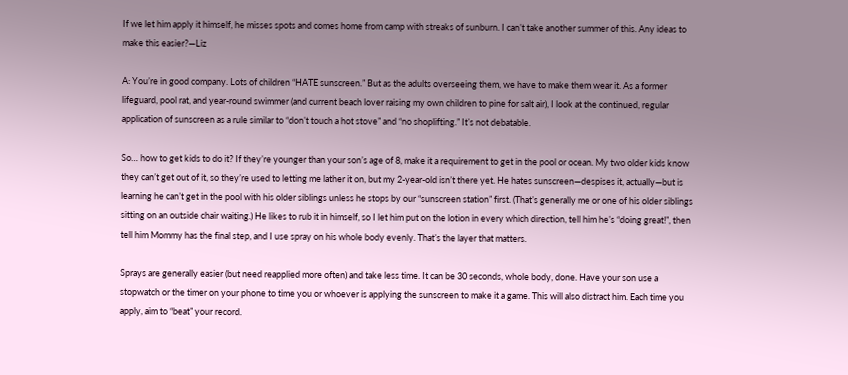If we let him apply it himself, he misses spots and comes home from camp with streaks of sunburn. I can’t take another summer of this. Any ideas to make this easier?—Liz

A: You’re in good company. Lots of children “HATE sunscreen.” But as the adults overseeing them, we have to make them wear it. As a former lifeguard, pool rat, and year-round swimmer (and current beach lover raising my own children to pine for salt air), I look at the continued, regular application of sunscreen as a rule similar to “don’t touch a hot stove” and “no shoplifting.” It’s not debatable.

So… how to get kids to do it? If they’re younger than your son’s age of 8, make it a requirement to get in the pool or ocean. My two older kids know they can’t get out of it, so they’re used to letting me lather it on, but my 2-year-old isn’t there yet. He hates sunscreen—despises it, actually—but is learning he can’t get in the pool with his older siblings unless he stops by our “sunscreen station” first. (That’s generally me or one of his older siblings sitting on an outside chair waiting.) He likes to rub it in himself, so I let him put on the lotion in every which direction, tell him he’s “doing great!”, then tell him Mommy has the final step, and I use spray on his whole body evenly. That’s the layer that matters.

Sprays are generally easier (but need reapplied more often) and take less time. It can be 30 seconds, whole body, done. Have your son use a stopwatch or the timer on your phone to time you or whoever is applying the sunscreen to make it a game. This will also distract him. Each time you apply, aim to “beat” your record.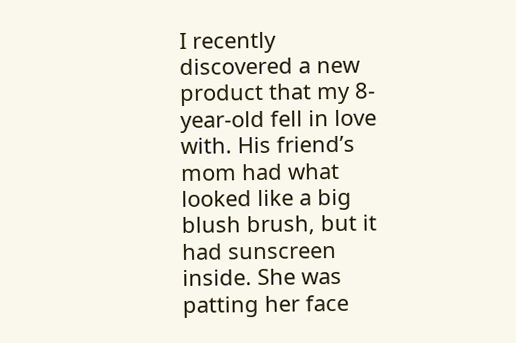I recently discovered a new product that my 8-year-old fell in love with. His friend’s mom had what looked like a big blush brush, but it had sunscreen inside. She was patting her face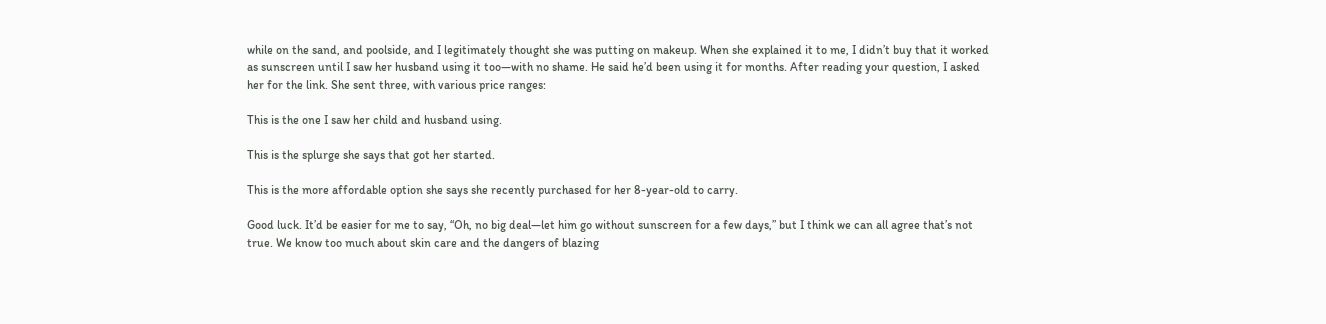while on the sand, and poolside, and I legitimately thought she was putting on makeup. When she explained it to me, I didn’t buy that it worked as sunscreen until I saw her husband using it too—with no shame. He said he’d been using it for months. After reading your question, I asked her for the link. She sent three, with various price ranges:

This is the one I saw her child and husband using.

This is the splurge she says that got her started.

This is the more affordable option she says she recently purchased for her 8-year-old to carry.

Good luck. It’d be easier for me to say, “Oh, no big deal—let him go without sunscreen for a few days,” but I think we can all agree that’s not true. We know too much about skin care and the dangers of blazing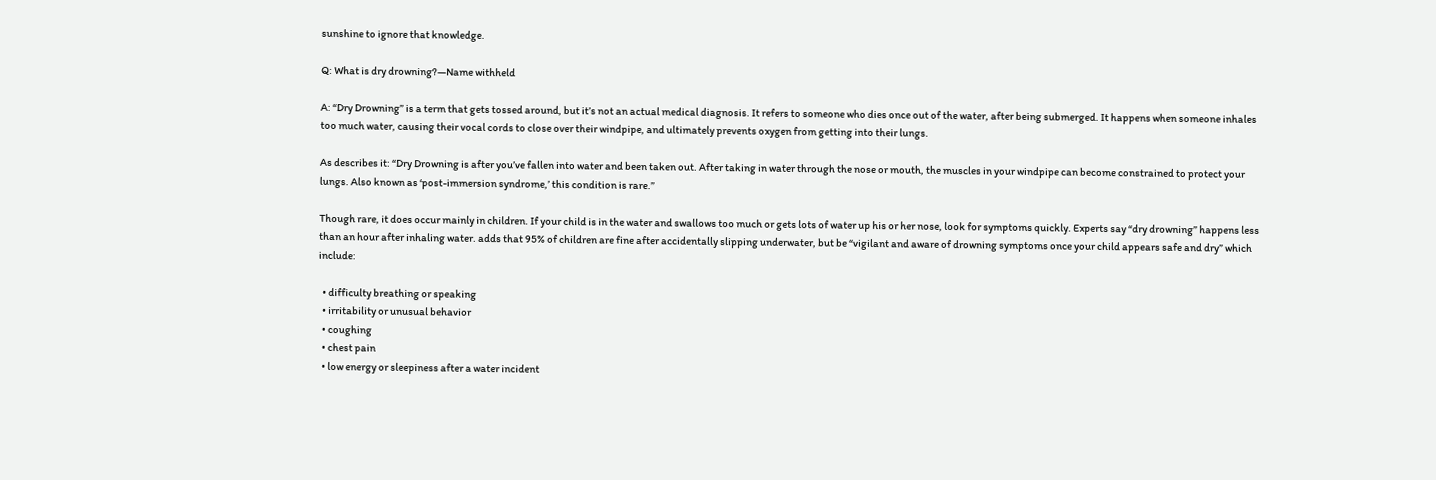sunshine to ignore that knowledge.

Q: What is dry drowning?—Name withheld

A: “Dry Drowning” is a term that gets tossed around, but it’s not an actual medical diagnosis. It refers to someone who dies once out of the water, after being submerged. It happens when someone inhales too much water, causing their vocal cords to close over their windpipe, and ultimately prevents oxygen from getting into their lungs.

As describes it: “Dry Drowning is after you’ve fallen into water and been taken out. After taking in water through the nose or mouth, the muscles in your windpipe can become constrained to protect your lungs. Also known as ‘post-immersion syndrome,’ this condition is rare.”

Though rare, it does occur mainly in children. If your child is in the water and swallows too much or gets lots of water up his or her nose, look for symptoms quickly. Experts say “dry drowning” happens less than an hour after inhaling water. adds that 95% of children are fine after accidentally slipping underwater, but be “vigilant and aware of drowning symptoms once your child appears safe and dry” which include:

  • difficulty breathing or speaking
  • irritability or unusual behavior
  • coughing
  • chest pain
  • low energy or sleepiness after a water incident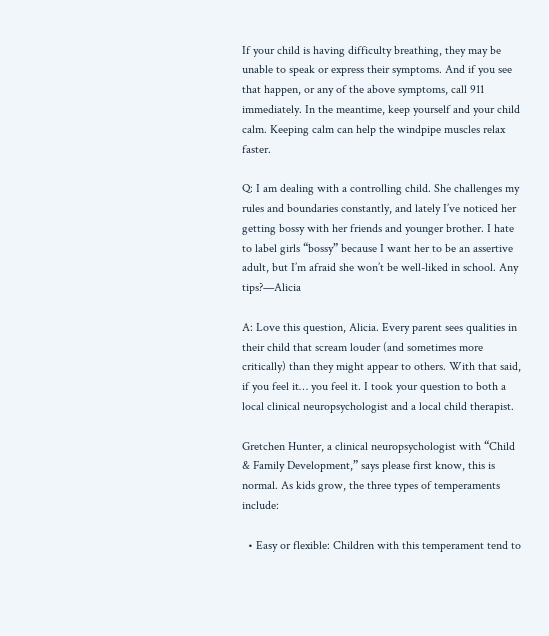If your child is having difficulty breathing, they may be unable to speak or express their symptoms. And if you see that happen, or any of the above symptoms, call 911 immediately. In the meantime, keep yourself and your child calm. Keeping calm can help the windpipe muscles relax faster.

Q: I am dealing with a controlling child. She challenges my rules and boundaries constantly, and lately I’ve noticed her getting bossy with her friends and younger brother. I hate to label girls “bossy” because I want her to be an assertive adult, but I’m afraid she won’t be well-liked in school. Any tips?—Alicia

A: Love this question, Alicia. Every parent sees qualities in their child that scream louder (and sometimes more critically) than they might appear to others. With that said, if you feel it… you feel it. I took your question to both a local clinical neuropsychologist and a local child therapist.

Gretchen Hunter, a clinical neuropsychologist with “Child & Family Development,” says please first know, this is normal. As kids grow, the three types of temperaments include:

  • Easy or flexible: Children with this temperament tend to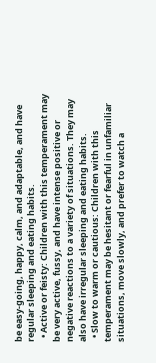be easy-going, happy, calm, and adaptable, and have regular sleeping and eating habits.
  • Active or feisty: Children with this temperament may be very active, fussy, and have intense positive or negative reactions to a variety of situations. They may also have irregular sleeping and eating habits.
  • Slow to warm or cautious: Children with this temperament may be hesitant or fearful in unfamiliar situations, move slowly, and prefer to watch a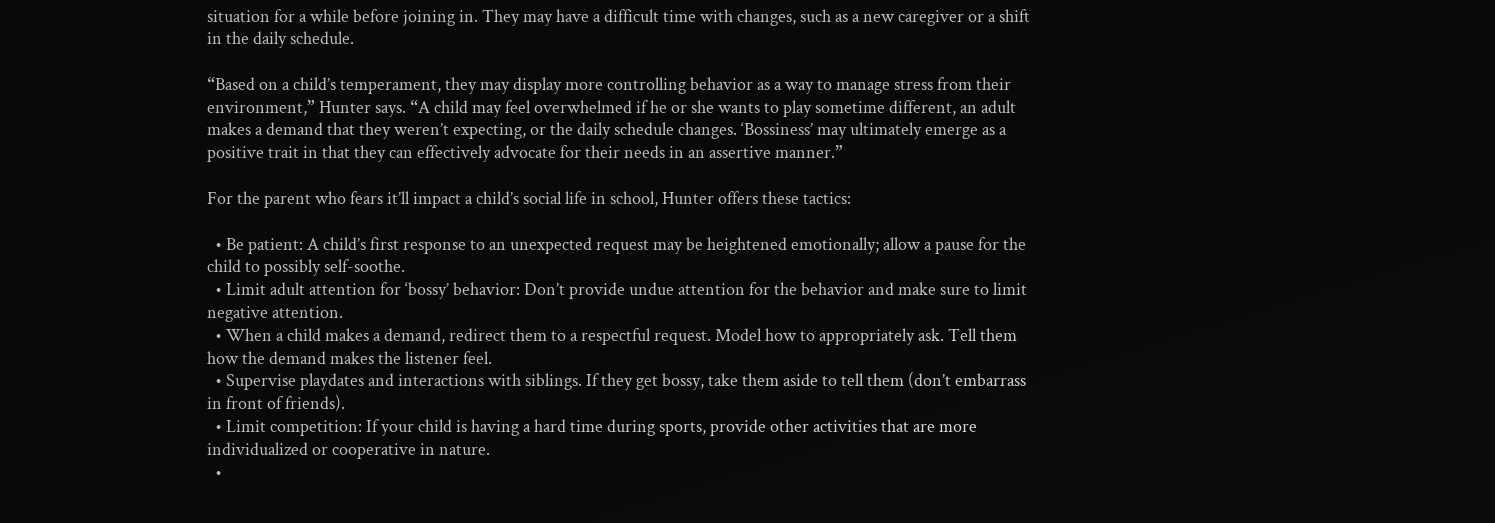situation for a while before joining in. They may have a difficult time with changes, such as a new caregiver or a shift in the daily schedule.

“Based on a child’s temperament, they may display more controlling behavior as a way to manage stress from their environment,” Hunter says. “A child may feel overwhelmed if he or she wants to play sometime different, an adult makes a demand that they weren’t expecting, or the daily schedule changes. ‘Bossiness’ may ultimately emerge as a positive trait in that they can effectively advocate for their needs in an assertive manner.”

For the parent who fears it’ll impact a child’s social life in school, Hunter offers these tactics:

  • Be patient: A child’s first response to an unexpected request may be heightened emotionally; allow a pause for the child to possibly self-soothe.
  • Limit adult attention for ‘bossy’ behavior: Don’t provide undue attention for the behavior and make sure to limit negative attention.
  • When a child makes a demand, redirect them to a respectful request. Model how to appropriately ask. Tell them how the demand makes the listener feel.
  • Supervise playdates and interactions with siblings. If they get bossy, take them aside to tell them (don’t embarrass in front of friends).
  • Limit competition: If your child is having a hard time during sports, provide other activities that are more individualized or cooperative in nature.
  •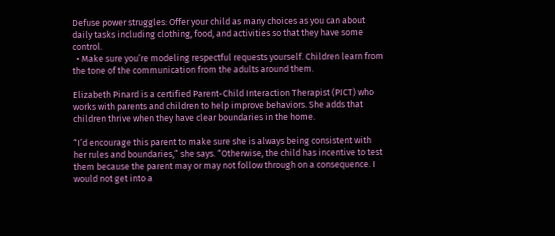Defuse power struggles: Offer your child as many choices as you can about daily tasks including clothing, food, and activities so that they have some control.
  • Make sure you’re modeling respectful requests yourself. Children learn from the tone of the communication from the adults around them.

Elizabeth Pinard is a certified Parent-Child Interaction Therapist (PICT) who works with parents and children to help improve behaviors. She adds that children thrive when they have clear boundaries in the home.

“I’d encourage this parent to make sure she is always being consistent with her rules and boundaries,” she says. “Otherwise, the child has incentive to test them because the parent may or may not follow through on a consequence. I would not get into a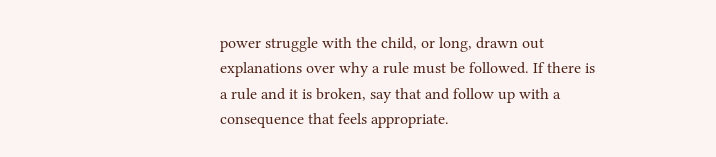power struggle with the child, or long, drawn out explanations over why a rule must be followed. If there is a rule and it is broken, say that and follow up with a consequence that feels appropriate.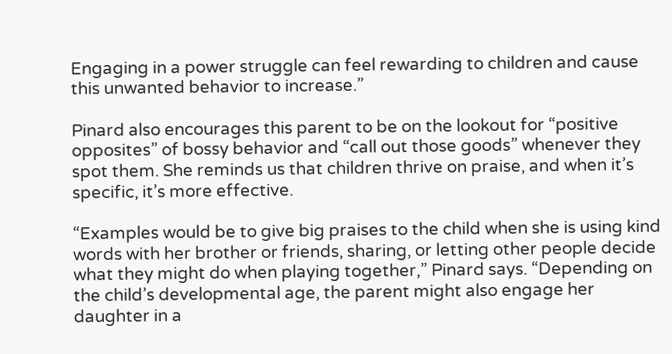Engaging in a power struggle can feel rewarding to children and cause this unwanted behavior to increase.”

Pinard also encourages this parent to be on the lookout for “positive opposites” of bossy behavior and “call out those goods” whenever they spot them. She reminds us that children thrive on praise, and when it’s specific, it’s more effective.

“Examples would be to give big praises to the child when she is using kind words with her brother or friends, sharing, or letting other people decide what they might do when playing together,” Pinard says. “Depending on the child’s developmental age, the parent might also engage her daughter in a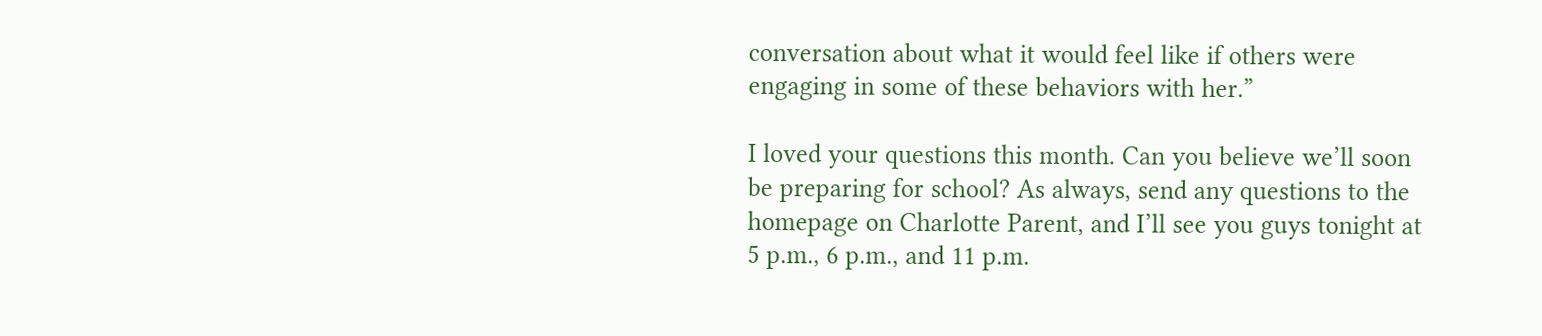conversation about what it would feel like if others were engaging in some of these behaviors with her.”

I loved your questions this month. Can you believe we’ll soon be preparing for school? As always, send any questions to the homepage on Charlotte Parent, and I’ll see you guys tonight at 5 p.m., 6 p.m., and 11 p.m.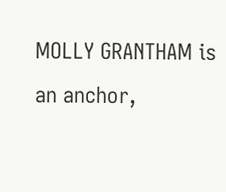MOLLY GRANTHAM is an anchor,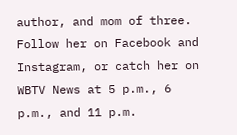author, and mom of three. Follow her on Facebook and Instagram, or catch her on WBTV News at 5 p.m., 6 p.m., and 11 p.m.